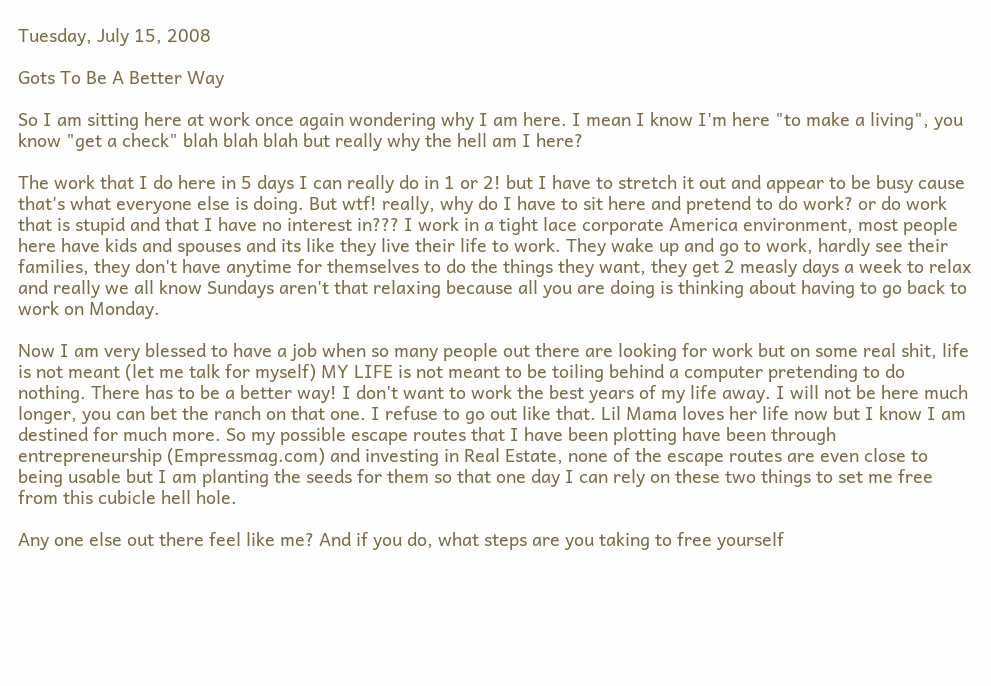Tuesday, July 15, 2008

Gots To Be A Better Way

So I am sitting here at work once again wondering why I am here. I mean I know I'm here "to make a living", you know "get a check" blah blah blah but really why the hell am I here?

The work that I do here in 5 days I can really do in 1 or 2! but I have to stretch it out and appear to be busy cause that's what everyone else is doing. But wtf! really, why do I have to sit here and pretend to do work? or do work that is stupid and that I have no interest in??? I work in a tight lace corporate America environment, most people here have kids and spouses and its like they live their life to work. They wake up and go to work, hardly see their families, they don't have anytime for themselves to do the things they want, they get 2 measly days a week to relax and really we all know Sundays aren't that relaxing because all you are doing is thinking about having to go back to work on Monday.

Now I am very blessed to have a job when so many people out there are looking for work but on some real shit, life is not meant (let me talk for myself) MY LIFE is not meant to be toiling behind a computer pretending to do nothing. There has to be a better way! I don't want to work the best years of my life away. I will not be here much longer, you can bet the ranch on that one. I refuse to go out like that. Lil Mama loves her life now but I know I am destined for much more. So my possible escape routes that I have been plotting have been through entrepreneurship (Empressmag.com) and investing in Real Estate, none of the escape routes are even close to being usable but I am planting the seeds for them so that one day I can rely on these two things to set me free from this cubicle hell hole.

Any one else out there feel like me? And if you do, what steps are you taking to free yourself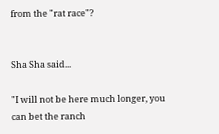from the "rat race"?


Sha Sha said...

"I will not be here much longer, you can bet the ranch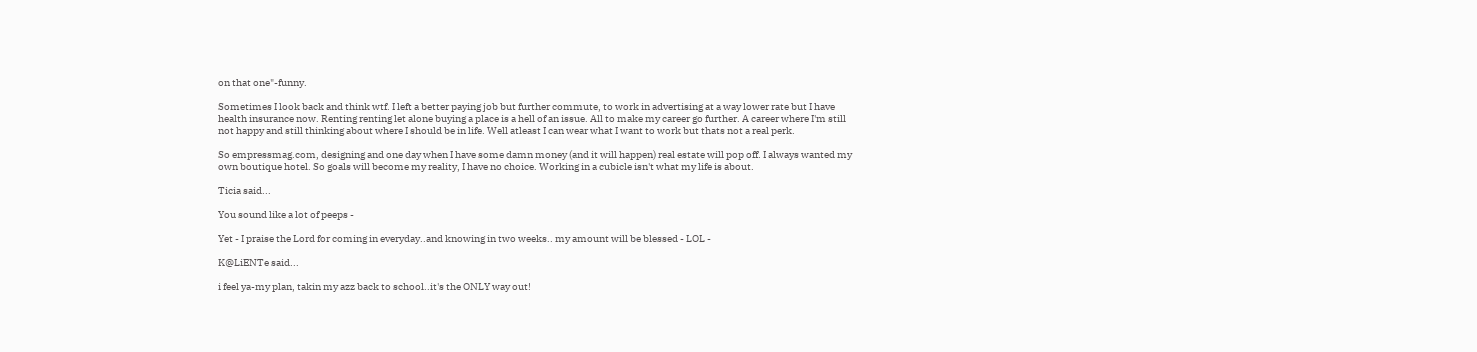on that one"-funny.

Sometimes I look back and think wtf. I left a better paying job but further commute, to work in advertising at a way lower rate but I have health insurance now. Renting renting let alone buying a place is a hell of an issue. All to make my career go further. A career where I'm still not happy and still thinking about where I should be in life. Well atleast I can wear what I want to work but thats not a real perk.

So empressmag.com, designing and one day when I have some damn money (and it will happen) real estate will pop off. I always wanted my own boutique hotel. So goals will become my reality, I have no choice. Working in a cubicle isn't what my life is about.

Ticia said...

You sound like a lot of peeps -

Yet - I praise the Lord for coming in everyday..and knowing in two weeks.. my amount will be blessed - LOL -

K@LiENTe said...

i feel ya-my plan, takin my azz back to school..it's the ONLY way out!